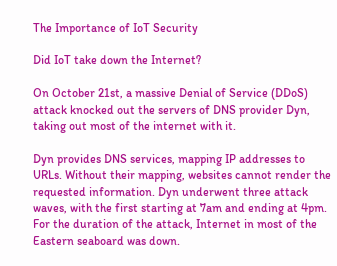The Importance of IoT Security

Did IoT take down the Internet?

On October 21st, a massive Denial of Service (DDoS) attack knocked out the servers of DNS provider Dyn, taking out most of the internet with it.

Dyn provides DNS services, mapping IP addresses to URLs. Without their mapping, websites cannot render the requested information. Dyn underwent three attack waves, with the first starting at 7am and ending at 4pm. For the duration of the attack, Internet in most of the Eastern seaboard was down.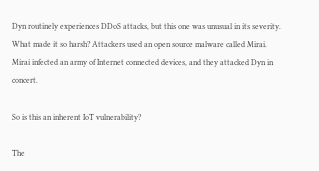Dyn routinely experiences DDoS attacks, but this one was unusual in its severity. What made it so harsh? Attackers used an open source malware called Mirai. Mirai infected an army of Internet connected devices, and they attacked Dyn in concert.

So is this an inherent IoT vulnerability?

The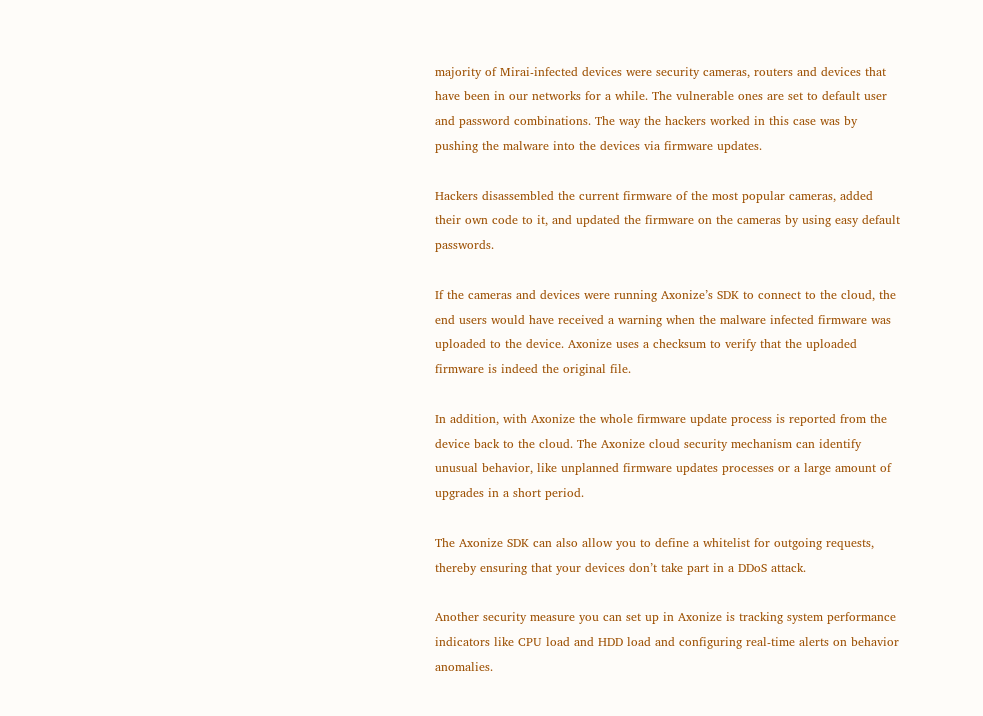majority of Mirai-infected devices were security cameras, routers and devices that have been in our networks for a while. The vulnerable ones are set to default user and password combinations. The way the hackers worked in this case was by pushing the malware into the devices via firmware updates.

Hackers disassembled the current firmware of the most popular cameras, added their own code to it, and updated the firmware on the cameras by using easy default passwords.

If the cameras and devices were running Axonize’s SDK to connect to the cloud, the end users would have received a warning when the malware infected firmware was uploaded to the device. Axonize uses a checksum to verify that the uploaded firmware is indeed the original file.

In addition, with Axonize the whole firmware update process is reported from the device back to the cloud. The Axonize cloud security mechanism can identify unusual behavior, like unplanned firmware updates processes or a large amount of upgrades in a short period.

The Axonize SDK can also allow you to define a whitelist for outgoing requests, thereby ensuring that your devices don’t take part in a DDoS attack.

Another security measure you can set up in Axonize is tracking system performance indicators like CPU load and HDD load and configuring real-time alerts on behavior anomalies.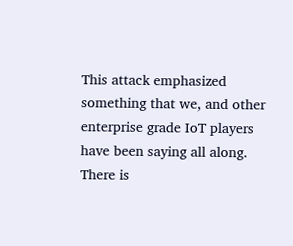This attack emphasized something that we, and other enterprise grade IoT players have been saying all along. There is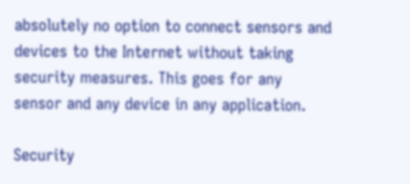absolutely no option to connect sensors and devices to the Internet without taking security measures. This goes for any sensor and any device in any application.

Security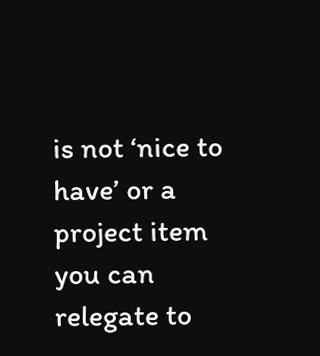is not ‘nice to have’ or a project item you can relegate to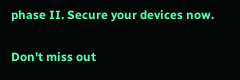phase II. Secure your devices now.

Don't miss out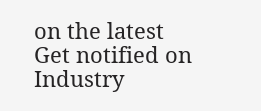on the latest
Get notified on Industry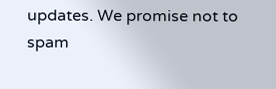updates. We promise not to spam